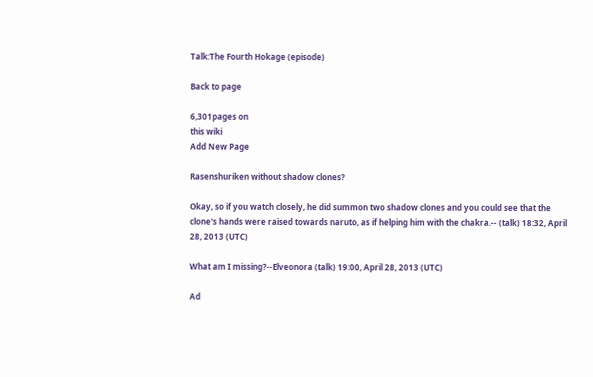Talk:The Fourth Hokage (episode)

Back to page

6,301pages on
this wiki
Add New Page

Rasenshuriken without shadow clones?

Okay, so if you watch closely, he did summon two shadow clones and you could see that the clone's hands were raised towards naruto, as if helping him with the chakra.-- (talk) 18:32, April 28, 2013 (UTC)

What am I missing?--Elveonora (talk) 19:00, April 28, 2013 (UTC)

Ad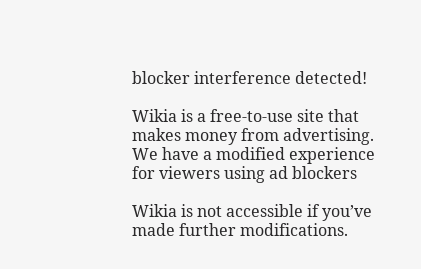blocker interference detected!

Wikia is a free-to-use site that makes money from advertising. We have a modified experience for viewers using ad blockers

Wikia is not accessible if you’ve made further modifications.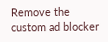Remove the custom ad blocker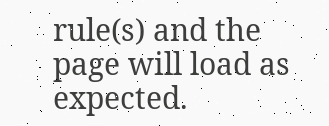rule(s) and the page will load as expected.